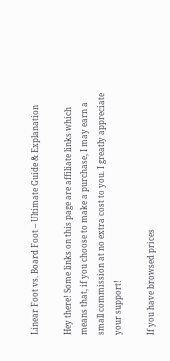Linear Foot vs. Board Foot – Ultimate Guide & Explanation

Hey there! Some links on this page are affiliate links which means that, if you choose to make a purchase, I may earn a small commission at no extra cost to you. I greatly appreciate your support!

If you have browsed prices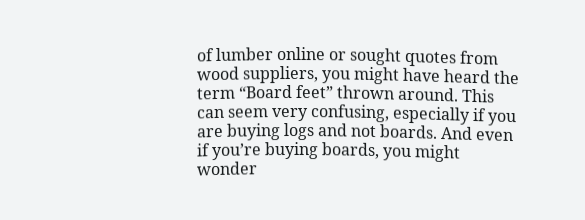of lumber online or sought quotes from wood suppliers, you might have heard the term “Board feet” thrown around. This can seem very confusing, especially if you are buying logs and not boards. And even if you’re buying boards, you might wonder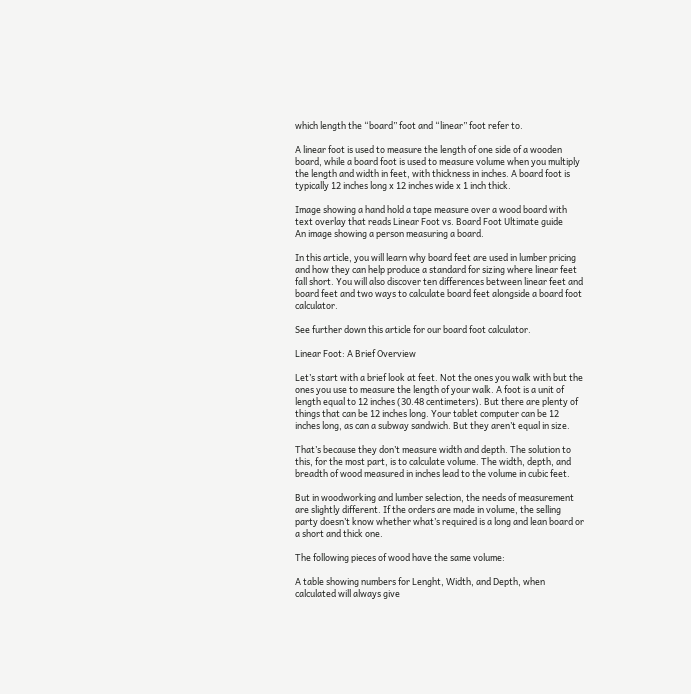which length the “board” foot and “linear” foot refer to.

A linear foot is used to measure the length of one side of a wooden board, while a board foot is used to measure volume when you multiply the length and width in feet, with thickness in inches. A board foot is typically 12 inches long x 12 inches wide x 1 inch thick.

Image showing a hand hold a tape measure over a wood board with text overlay that reads Linear Foot vs. Board Foot Ultimate guide
An image showing a person measuring a board.

In this article, you will learn why board feet are used in lumber pricing and how they can help produce a standard for sizing where linear feet fall short. You will also discover ten differences between linear feet and board feet and two ways to calculate board feet alongside a board foot calculator.

See further down this article for our board foot calculator.

Linear Foot: A Brief Overview

Let’s start with a brief look at feet. Not the ones you walk with but the ones you use to measure the length of your walk. A foot is a unit of length equal to 12 inches (30.48 centimeters). But there are plenty of things that can be 12 inches long. Your tablet computer can be 12 inches long, as can a subway sandwich. But they aren’t equal in size.

That’s because they don’t measure width and depth. The solution to this, for the most part, is to calculate volume. The width, depth, and breadth of wood measured in inches lead to the volume in cubic feet.

But in woodworking and lumber selection, the needs of measurement are slightly different. If the orders are made in volume, the selling party doesn’t know whether what’s required is a long and lean board or a short and thick one.

The following pieces of wood have the same volume:

A table showing numbers for Lenght, Width, and Depth, when calculated will always give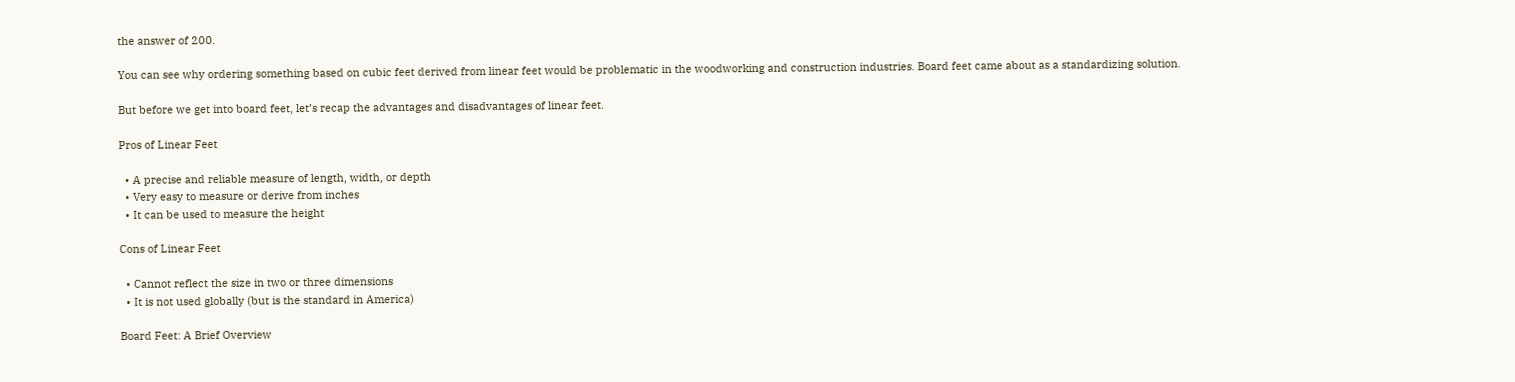the answer of 200.

You can see why ordering something based on cubic feet derived from linear feet would be problematic in the woodworking and construction industries. Board feet came about as a standardizing solution.

But before we get into board feet, let’s recap the advantages and disadvantages of linear feet.

Pros of Linear Feet

  • A precise and reliable measure of length, width, or depth
  • Very easy to measure or derive from inches
  • It can be used to measure the height

Cons of Linear Feet

  • Cannot reflect the size in two or three dimensions
  • It is not used globally (but is the standard in America)

Board Feet: A Brief Overview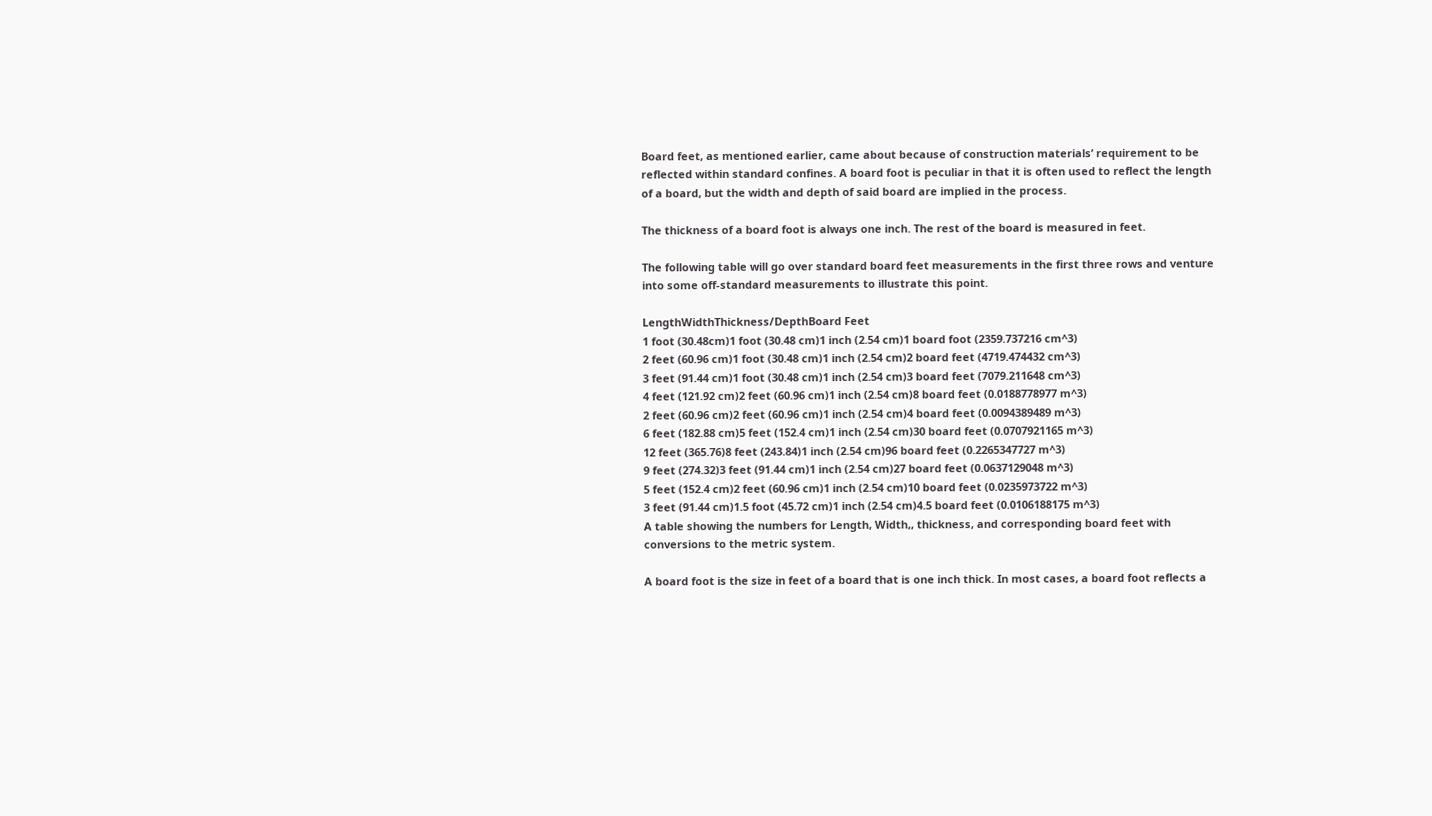Board feet, as mentioned earlier, came about because of construction materials’ requirement to be reflected within standard confines. A board foot is peculiar in that it is often used to reflect the length of a board, but the width and depth of said board are implied in the process.

The thickness of a board foot is always one inch. The rest of the board is measured in feet.

The following table will go over standard board feet measurements in the first three rows and venture into some off-standard measurements to illustrate this point.

LengthWidthThickness/DepthBoard Feet
1 foot (30.48cm)1 foot (30.48 cm)1 inch (2.54 cm)1 board foot (2359.737216 cm^3)
2 feet (60.96 cm)1 foot (30.48 cm)1 inch (2.54 cm)2 board feet (4719.474432 cm^3)
3 feet (91.44 cm)1 foot (30.48 cm)1 inch (2.54 cm)3 board feet (7079.211648 cm^3)
4 feet (121.92 cm)2 feet (60.96 cm)1 inch (2.54 cm)8 board feet (0.0188778977 m^3)
2 feet (60.96 cm)2 feet (60.96 cm)1 inch (2.54 cm)4 board feet (0.0094389489 m^3)
6 feet (182.88 cm)5 feet (152.4 cm)1 inch (2.54 cm)30 board feet (0.0707921165 m^3)
12 feet (365.76)8 feet (243.84)1 inch (2.54 cm)96 board feet (0.2265347727 m^3)
9 feet (274.32)3 feet (91.44 cm)1 inch (2.54 cm)27 board feet (0.0637129048 m^3)
5 feet (152.4 cm)2 feet (60.96 cm)1 inch (2.54 cm)10 board feet (0.0235973722 m^3)
3 feet (91.44 cm)1.5 foot (45.72 cm)1 inch (2.54 cm)4.5 board feet (0.0106188175 m^3)
A table showing the numbers for Length, Width,, thickness, and corresponding board feet with conversions to the metric system.

A board foot is the size in feet of a board that is one inch thick. In most cases, a board foot reflects a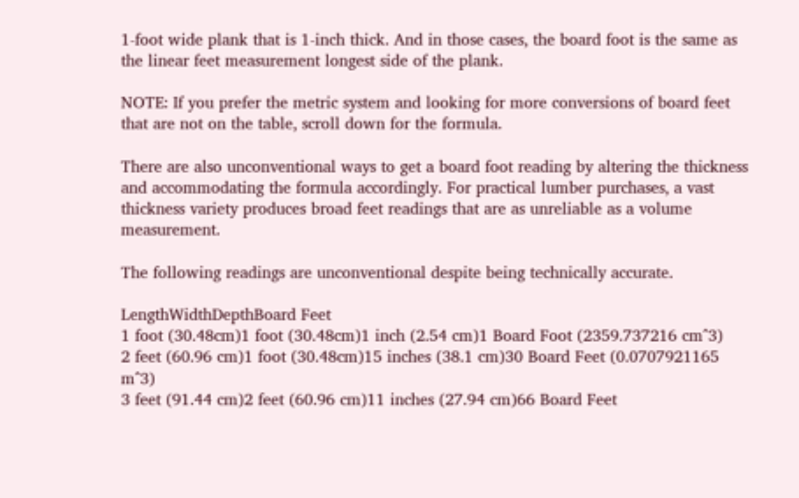1-foot wide plank that is 1-inch thick. And in those cases, the board foot is the same as the linear feet measurement longest side of the plank.

NOTE: If you prefer the metric system and looking for more conversions of board feet that are not on the table, scroll down for the formula.

There are also unconventional ways to get a board foot reading by altering the thickness and accommodating the formula accordingly. For practical lumber purchases, a vast thickness variety produces broad feet readings that are as unreliable as a volume measurement.

The following readings are unconventional despite being technically accurate.

LengthWidthDepthBoard Feet
1 foot (30.48cm)1 foot (30.48cm)1 inch (2.54 cm)1 Board Foot (2359.737216 cm^3)
2 feet (60.96 cm)1 foot (30.48cm)15 inches (38.1 cm)30 Board Feet (0.0707921165 m^3)
3 feet (91.44 cm)2 feet (60.96 cm)11 inches (27.94 cm)66 Board Feet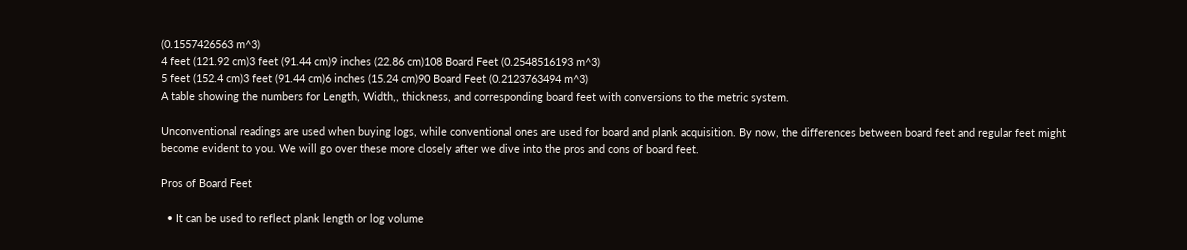(0.1557426563 m^3)
4 feet (121.92 cm)3 feet (91.44 cm)9 inches (22.86 cm)108 Board Feet (0.2548516193 m^3)
5 feet (152.4 cm)3 feet (91.44 cm)6 inches (15.24 cm)90 Board Feet (0.2123763494 m^3)
A table showing the numbers for Length, Width,, thickness, and corresponding board feet with conversions to the metric system.

Unconventional readings are used when buying logs, while conventional ones are used for board and plank acquisition. By now, the differences between board feet and regular feet might become evident to you. We will go over these more closely after we dive into the pros and cons of board feet.

Pros of Board Feet

  • It can be used to reflect plank length or log volume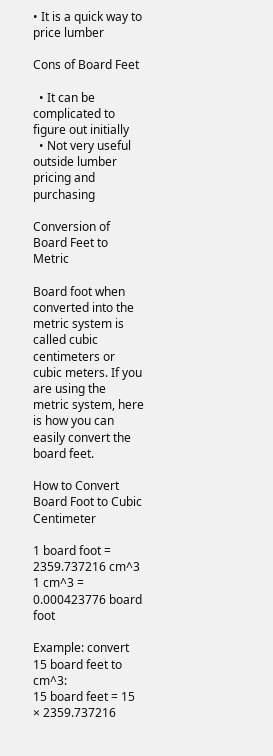• It is a quick way to price lumber

Cons of Board Feet

  • It can be complicated to figure out initially
  • Not very useful outside lumber pricing and purchasing

Conversion of Board Feet to Metric

Board foot when converted into the metric system is called cubic centimeters or cubic meters. If you are using the metric system, here is how you can easily convert the board feet.

How to Convert Board Foot to Cubic Centimeter

1 board foot = 2359.737216 cm^3
1 cm^3 = 0.000423776 board foot

Example: convert 15 board feet to cm^3:
15 board feet = 15 × 2359.737216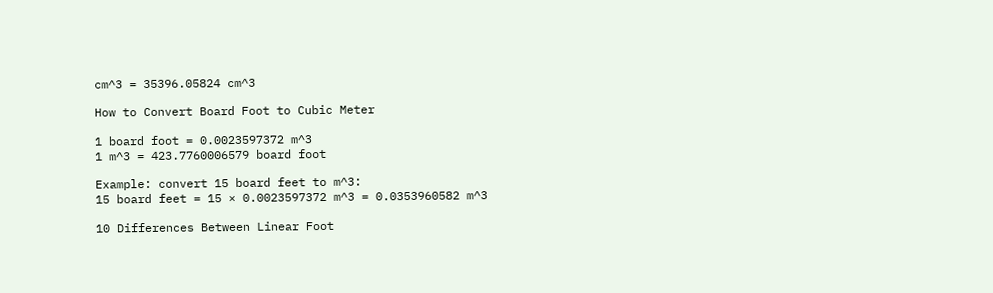cm^3 = 35396.05824 cm^3

How to Convert Board Foot to Cubic Meter

1 board foot = 0.0023597372 m^3
1 m^3 = 423.7760006579 board foot

Example: convert 15 board feet to m^3:
15 board feet = 15 × 0.0023597372 m^3 = 0.0353960582 m^3

10 Differences Between Linear Foot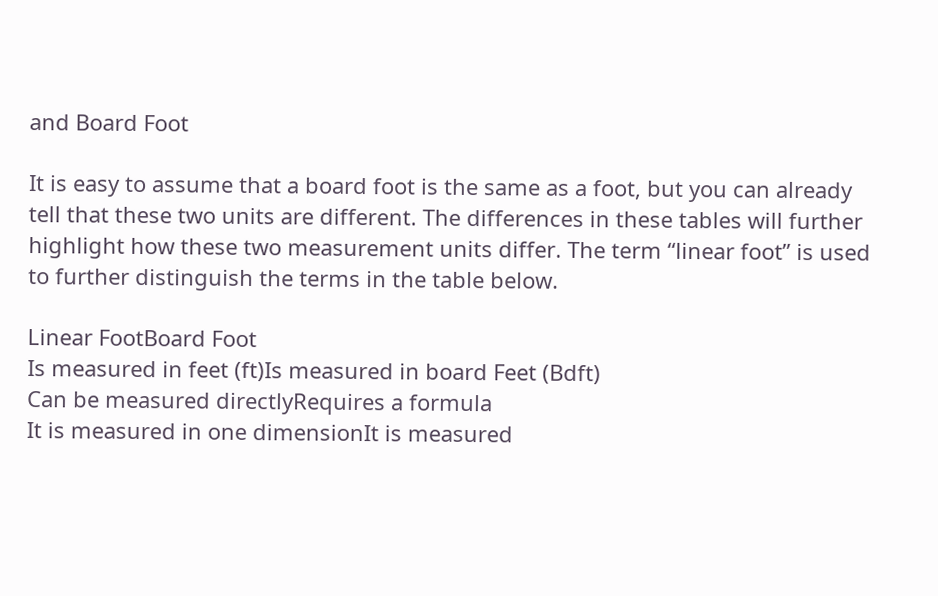and Board Foot

It is easy to assume that a board foot is the same as a foot, but you can already tell that these two units are different. The differences in these tables will further highlight how these two measurement units differ. The term “linear foot” is used to further distinguish the terms in the table below.

Linear FootBoard Foot
Is measured in feet (ft)Is measured in board Feet (Bdft)
Can be measured directlyRequires a formula
It is measured in one dimensionIt is measured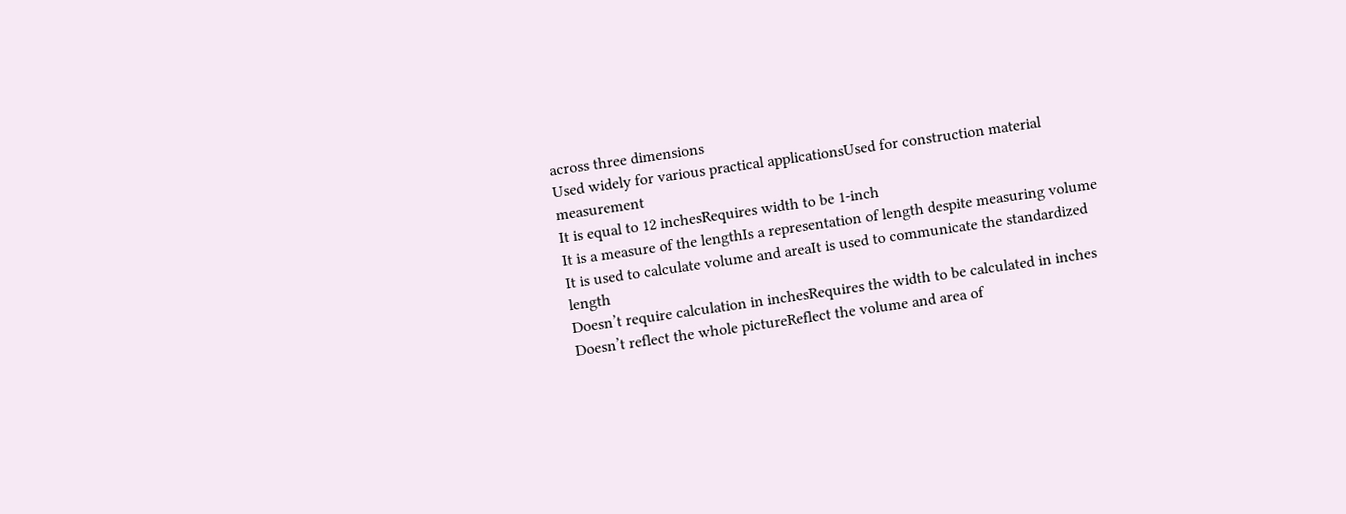across three dimensions
Used widely for various practical applicationsUsed for construction material measurement
It is equal to 12 inchesRequires width to be 1-inch
It is a measure of the lengthIs a representation of length despite measuring volume
It is used to calculate volume and areaIt is used to communicate the standardized length
Doesn’t require calculation in inchesRequires the width to be calculated in inches
Doesn’t reflect the whole pictureReflect the volume and area of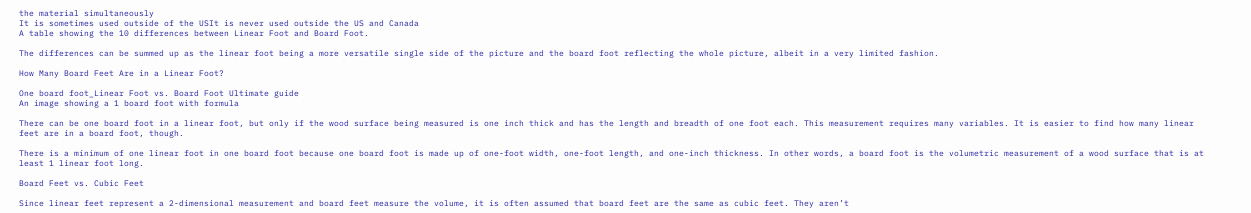the material simultaneously
It is sometimes used outside of the USIt is never used outside the US and Canada
A table showing the 10 differences between Linear Foot and Board Foot.

The differences can be summed up as the linear foot being a more versatile single side of the picture and the board foot reflecting the whole picture, albeit in a very limited fashion.

How Many Board Feet Are in a Linear Foot?

One board foot_Linear Foot vs. Board Foot Ultimate guide
An image showing a 1 board foot with formula

There can be one board foot in a linear foot, but only if the wood surface being measured is one inch thick and has the length and breadth of one foot each. This measurement requires many variables. It is easier to find how many linear feet are in a board foot, though.

There is a minimum of one linear foot in one board foot because one board foot is made up of one-foot width, one-foot length, and one-inch thickness. In other words, a board foot is the volumetric measurement of a wood surface that is at least 1 linear foot long.

Board Feet vs. Cubic Feet

Since linear feet represent a 2-dimensional measurement and board feet measure the volume, it is often assumed that board feet are the same as cubic feet. They aren’t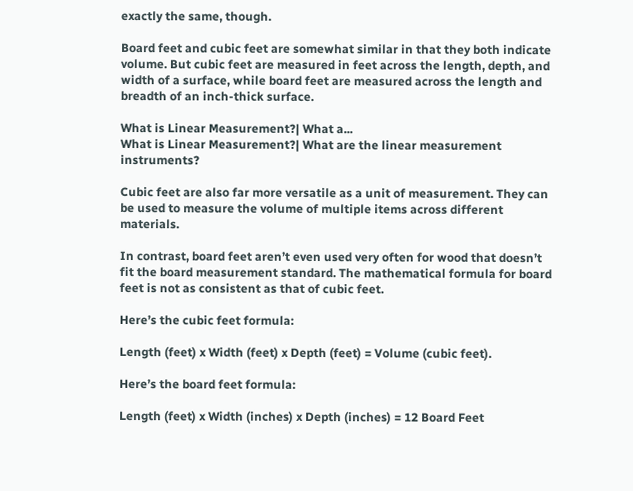exactly the same, though.

Board feet and cubic feet are somewhat similar in that they both indicate volume. But cubic feet are measured in feet across the length, depth, and width of a surface, while board feet are measured across the length and breadth of an inch-thick surface.

What is Linear Measurement?| What a...
What is Linear Measurement?| What are the linear measurement instruments?

Cubic feet are also far more versatile as a unit of measurement. They can be used to measure the volume of multiple items across different materials.

In contrast, board feet aren’t even used very often for wood that doesn’t fit the board measurement standard. The mathematical formula for board feet is not as consistent as that of cubic feet.

Here’s the cubic feet formula:

Length (feet) x Width (feet) x Depth (feet) = Volume (cubic feet).

Here’s the board feet formula:

Length (feet) x Width (inches) x Depth (inches) = 12 Board Feet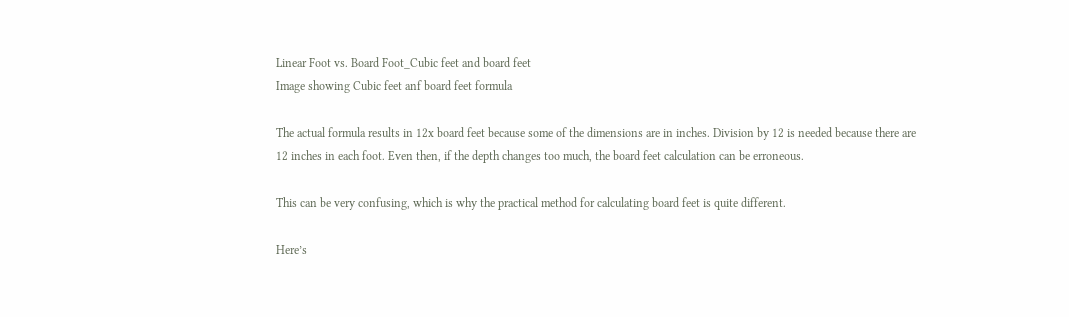Linear Foot vs. Board Foot_Cubic feet and board feet
Image showing Cubic feet anf board feet formula

The actual formula results in 12x board feet because some of the dimensions are in inches. Division by 12 is needed because there are 12 inches in each foot. Even then, if the depth changes too much, the board feet calculation can be erroneous.

This can be very confusing, which is why the practical method for calculating board feet is quite different.

Here’s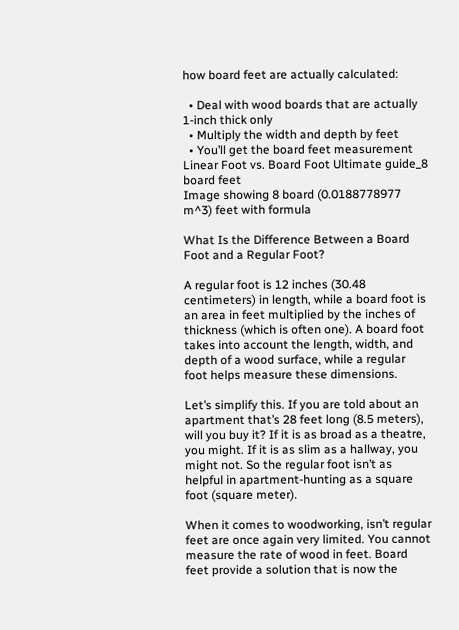how board feet are actually calculated:

  • Deal with wood boards that are actually 1-inch thick only
  • Multiply the width and depth by feet
  • You’ll get the board feet measurement
Linear Foot vs. Board Foot Ultimate guide_8 board feet
Image showing 8 board (0.0188778977 m^3) feet with formula

What Is the Difference Between a Board Foot and a Regular Foot?

A regular foot is 12 inches (30.48 centimeters) in length, while a board foot is an area in feet multiplied by the inches of thickness (which is often one). A board foot takes into account the length, width, and depth of a wood surface, while a regular foot helps measure these dimensions.

Let’s simplify this. If you are told about an apartment that’s 28 feet long (8.5 meters), will you buy it? If it is as broad as a theatre, you might. If it is as slim as a hallway, you might not. So the regular foot isn’t as helpful in apartment-hunting as a square foot (square meter).

When it comes to woodworking, isn’t regular feet are once again very limited. You cannot measure the rate of wood in feet. Board feet provide a solution that is now the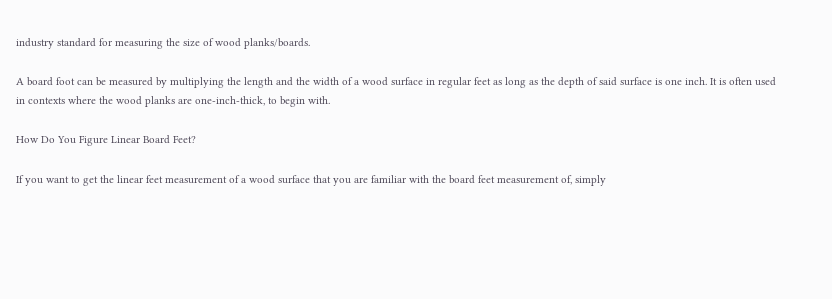industry standard for measuring the size of wood planks/boards.

A board foot can be measured by multiplying the length and the width of a wood surface in regular feet as long as the depth of said surface is one inch. It is often used in contexts where the wood planks are one-inch-thick, to begin with.

How Do You Figure Linear Board Feet?

If you want to get the linear feet measurement of a wood surface that you are familiar with the board feet measurement of, simply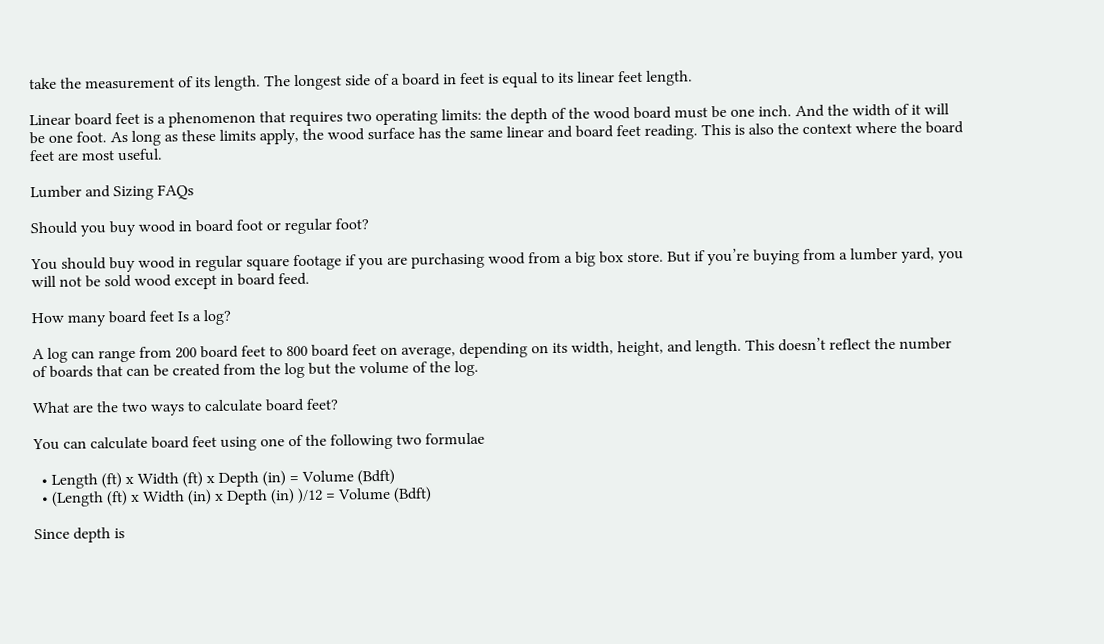take the measurement of its length. The longest side of a board in feet is equal to its linear feet length.

Linear board feet is a phenomenon that requires two operating limits: the depth of the wood board must be one inch. And the width of it will be one foot. As long as these limits apply, the wood surface has the same linear and board feet reading. This is also the context where the board feet are most useful.

Lumber and Sizing FAQs

Should you buy wood in board foot or regular foot?

You should buy wood in regular square footage if you are purchasing wood from a big box store. But if you’re buying from a lumber yard, you will not be sold wood except in board feed.

How many board feet Is a log?

A log can range from 200 board feet to 800 board feet on average, depending on its width, height, and length. This doesn’t reflect the number of boards that can be created from the log but the volume of the log.

What are the two ways to calculate board feet?

You can calculate board feet using one of the following two formulae

  • Length (ft) x Width (ft) x Depth (in) = Volume (Bdft)
  • (Length (ft) x Width (in) x Depth (in) )/12 = Volume (Bdft)

Since depth is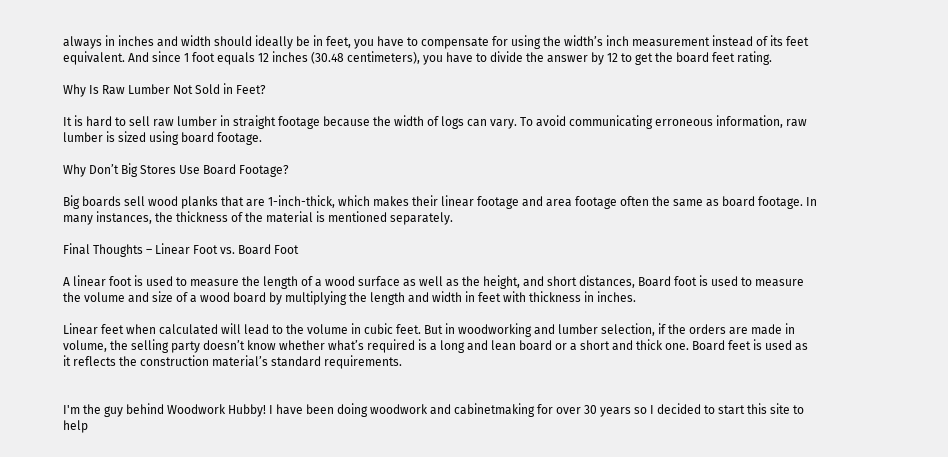always in inches and width should ideally be in feet, you have to compensate for using the width’s inch measurement instead of its feet equivalent. And since 1 foot equals 12 inches (30.48 centimeters), you have to divide the answer by 12 to get the board feet rating.

Why Is Raw Lumber Not Sold in Feet?

It is hard to sell raw lumber in straight footage because the width of logs can vary. To avoid communicating erroneous information, raw lumber is sized using board footage.

Why Don’t Big Stores Use Board Footage?

Big boards sell wood planks that are 1-inch-thick, which makes their linear footage and area footage often the same as board footage. In many instances, the thickness of the material is mentioned separately.

Final Thoughts – Linear Foot vs. Board Foot

A linear foot is used to measure the length of a wood surface as well as the height, and short distances, Board foot is used to measure the volume and size of a wood board by multiplying the length and width in feet with thickness in inches.

Linear feet when calculated will lead to the volume in cubic feet. But in woodworking and lumber selection, if the orders are made in volume, the selling party doesn’t know whether what’s required is a long and lean board or a short and thick one. Board feet is used as it reflects the construction material’s standard requirements.


I'm the guy behind Woodwork Hubby! I have been doing woodwork and cabinetmaking for over 30 years so I decided to start this site to help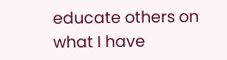educate others on what I have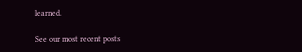learned.

See our most recent posts